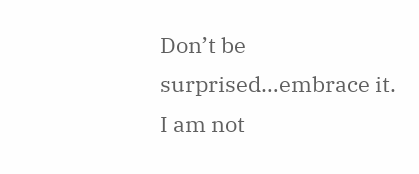Don’t be surprised…embrace it. I am not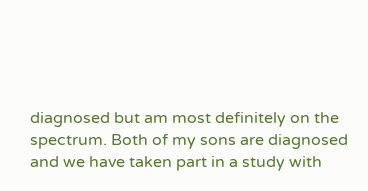diagnosed but am most definitely on the spectrum. Both of my sons are diagnosed and we have taken part in a study with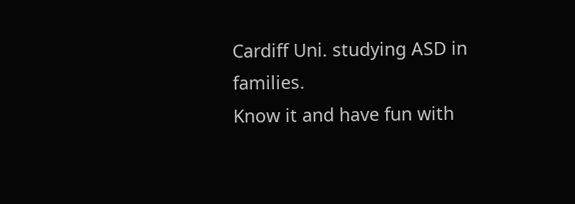Cardiff Uni. studying ASD in families.
Know it and have fun with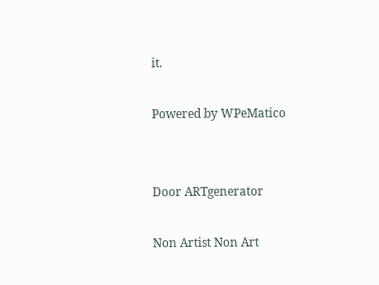it.

Powered by WPeMatico


Door ARTgenerator

Non Artist Non Art